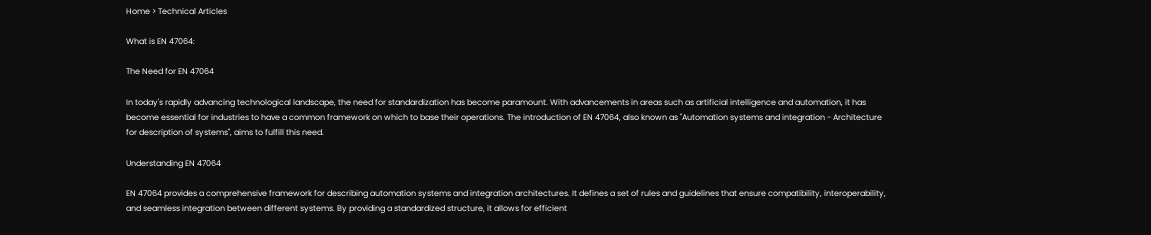Home > Technical Articles

What is EN 47064:

The Need for EN 47064

In today's rapidly advancing technological landscape, the need for standardization has become paramount. With advancements in areas such as artificial intelligence and automation, it has become essential for industries to have a common framework on which to base their operations. The introduction of EN 47064, also known as "Automation systems and integration - Architecture for description of systems", aims to fulfill this need.

Understanding EN 47064

EN 47064 provides a comprehensive framework for describing automation systems and integration architectures. It defines a set of rules and guidelines that ensure compatibility, interoperability, and seamless integration between different systems. By providing a standardized structure, it allows for efficient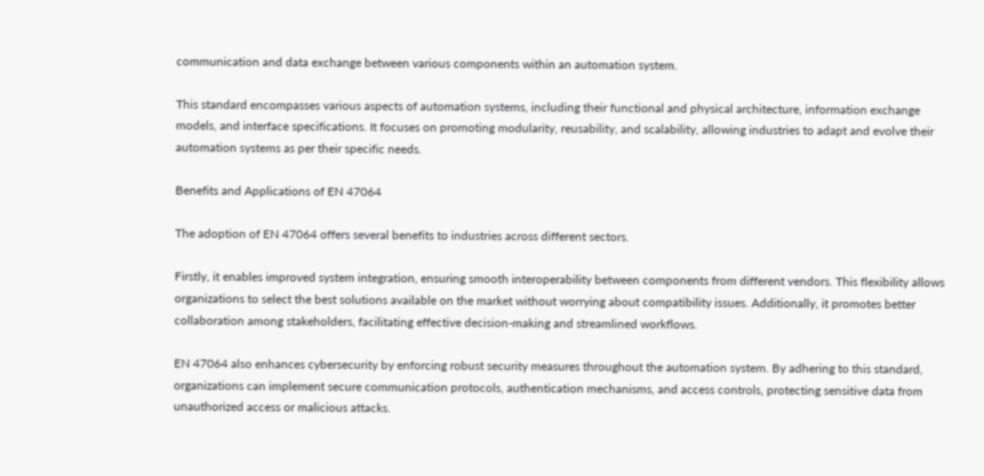communication and data exchange between various components within an automation system.

This standard encompasses various aspects of automation systems, including their functional and physical architecture, information exchange models, and interface specifications. It focuses on promoting modularity, reusability, and scalability, allowing industries to adapt and evolve their automation systems as per their specific needs.

Benefits and Applications of EN 47064

The adoption of EN 47064 offers several benefits to industries across different sectors.

Firstly, it enables improved system integration, ensuring smooth interoperability between components from different vendors. This flexibility allows organizations to select the best solutions available on the market without worrying about compatibility issues. Additionally, it promotes better collaboration among stakeholders, facilitating effective decision-making and streamlined workflows.

EN 47064 also enhances cybersecurity by enforcing robust security measures throughout the automation system. By adhering to this standard, organizations can implement secure communication protocols, authentication mechanisms, and access controls, protecting sensitive data from unauthorized access or malicious attacks.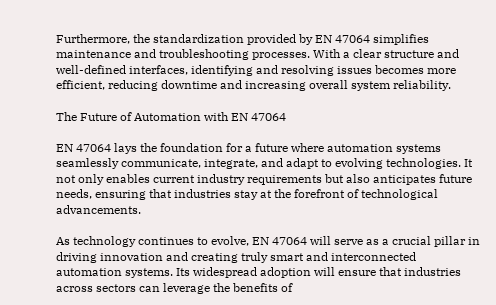Furthermore, the standardization provided by EN 47064 simplifies maintenance and troubleshooting processes. With a clear structure and well-defined interfaces, identifying and resolving issues becomes more efficient, reducing downtime and increasing overall system reliability.

The Future of Automation with EN 47064

EN 47064 lays the foundation for a future where automation systems seamlessly communicate, integrate, and adapt to evolving technologies. It not only enables current industry requirements but also anticipates future needs, ensuring that industries stay at the forefront of technological advancements.

As technology continues to evolve, EN 47064 will serve as a crucial pillar in driving innovation and creating truly smart and interconnected automation systems. Its widespread adoption will ensure that industries across sectors can leverage the benefits of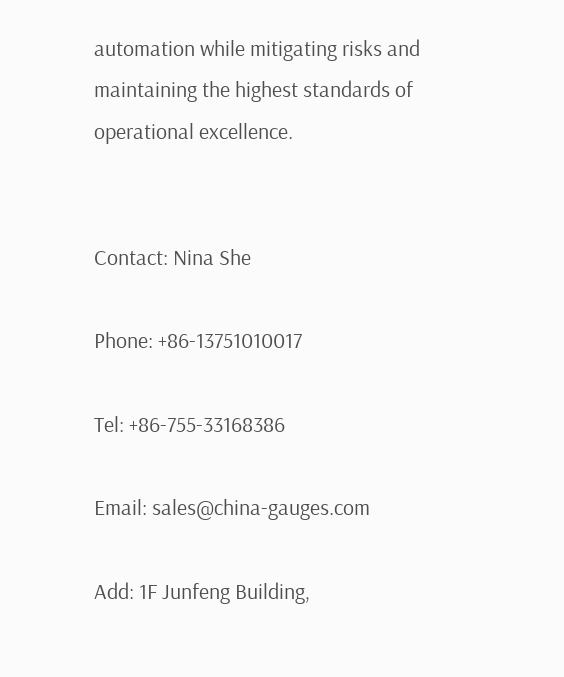automation while mitigating risks and maintaining the highest standards of operational excellence.


Contact: Nina She

Phone: +86-13751010017

Tel: +86-755-33168386

Email: sales@china-gauges.com

Add: 1F Junfeng Building,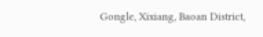Gongle, Xixiang, Baoan District,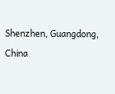Shenzhen, Guangdong, China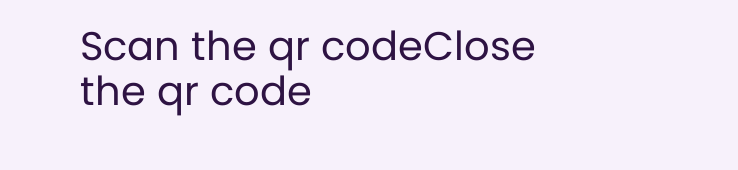Scan the qr codeClose
the qr code